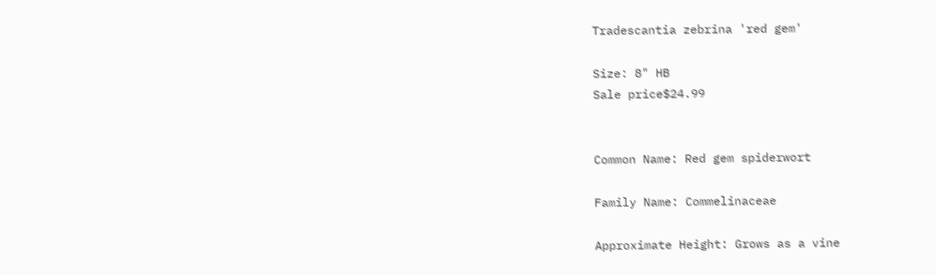Tradescantia zebrina 'red gem'

Size: 8" HB
Sale price$24.99


Common Name: Red gem spiderwort

Family Name: Commelinaceae

Approximate Height: Grows as a vine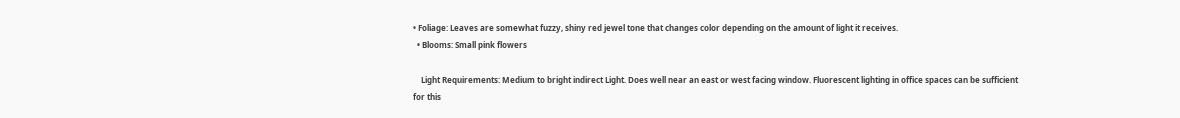• Foliage: Leaves are somewhat fuzzy, shiny red jewel tone that changes color depending on the amount of light it receives.
  • Blooms: Small pink flowers

    Light Requirements: Medium to bright indirect Light. Does well near an east or west facing window. Fluorescent lighting in office spaces can be sufficient for this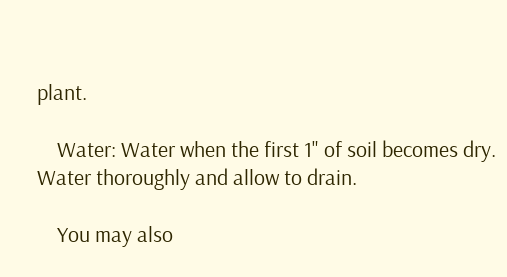plant.

    Water: Water when the first 1" of soil becomes dry. Water thoroughly and allow to drain.

    You may also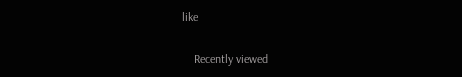like

    Recently viewed